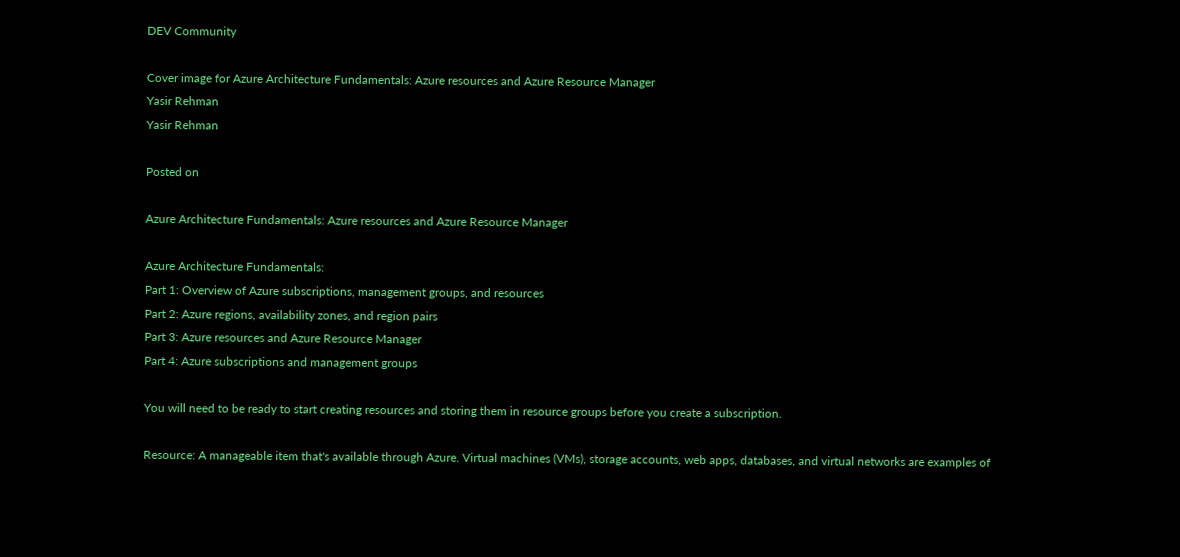DEV Community

Cover image for Azure Architecture Fundamentals: Azure resources and Azure Resource Manager
Yasir Rehman
Yasir Rehman

Posted on

Azure Architecture Fundamentals: Azure resources and Azure Resource Manager

Azure Architecture Fundamentals:
Part 1: Overview of Azure subscriptions, management groups, and resources
Part 2: Azure regions, availability zones, and region pairs
Part 3: Azure resources and Azure Resource Manager
Part 4: Azure subscriptions and management groups

You will need to be ready to start creating resources and storing them in resource groups before you create a subscription.

Resource: A manageable item that's available through Azure. Virtual machines (VMs), storage accounts, web apps, databases, and virtual networks are examples of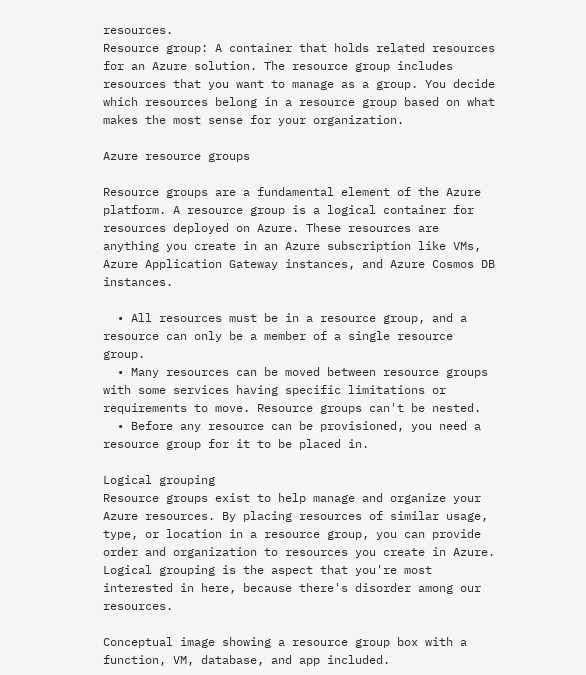resources.
Resource group: A container that holds related resources for an Azure solution. The resource group includes resources that you want to manage as a group. You decide which resources belong in a resource group based on what makes the most sense for your organization.

Azure resource groups

Resource groups are a fundamental element of the Azure platform. A resource group is a logical container for resources deployed on Azure. These resources are anything you create in an Azure subscription like VMs, Azure Application Gateway instances, and Azure Cosmos DB instances.

  • All resources must be in a resource group, and a resource can only be a member of a single resource group.
  • Many resources can be moved between resource groups with some services having specific limitations or requirements to move. Resource groups can't be nested.
  • Before any resource can be provisioned, you need a resource group for it to be placed in.

Logical grouping
Resource groups exist to help manage and organize your Azure resources. By placing resources of similar usage, type, or location in a resource group, you can provide order and organization to resources you create in Azure. Logical grouping is the aspect that you're most interested in here, because there's disorder among our resources.

Conceptual image showing a resource group box with a function, VM, database, and app included.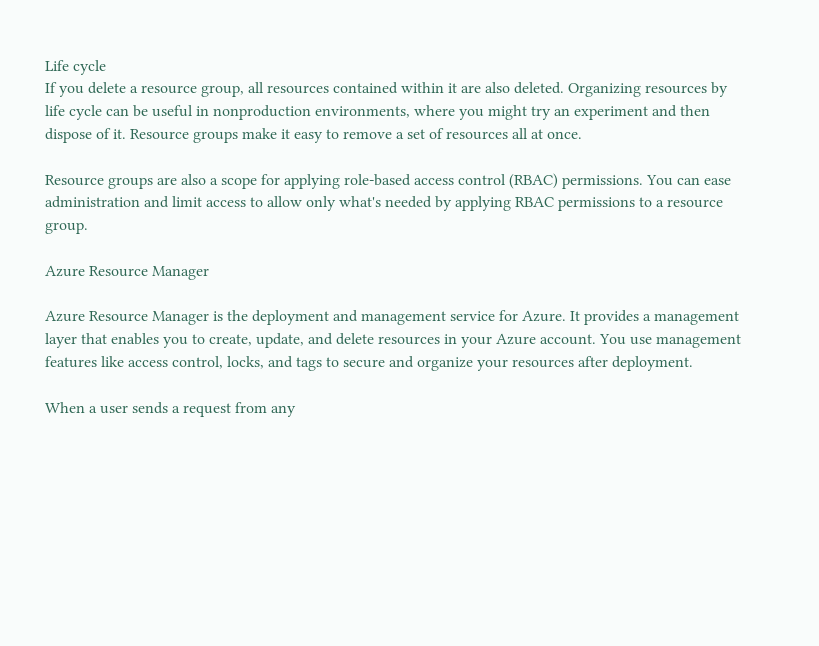Life cycle
If you delete a resource group, all resources contained within it are also deleted. Organizing resources by life cycle can be useful in nonproduction environments, where you might try an experiment and then dispose of it. Resource groups make it easy to remove a set of resources all at once.

Resource groups are also a scope for applying role-based access control (RBAC) permissions. You can ease administration and limit access to allow only what's needed by applying RBAC permissions to a resource group.

Azure Resource Manager

Azure Resource Manager is the deployment and management service for Azure. It provides a management layer that enables you to create, update, and delete resources in your Azure account. You use management features like access control, locks, and tags to secure and organize your resources after deployment.

When a user sends a request from any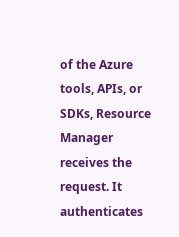of the Azure tools, APIs, or SDKs, Resource Manager receives the request. It authenticates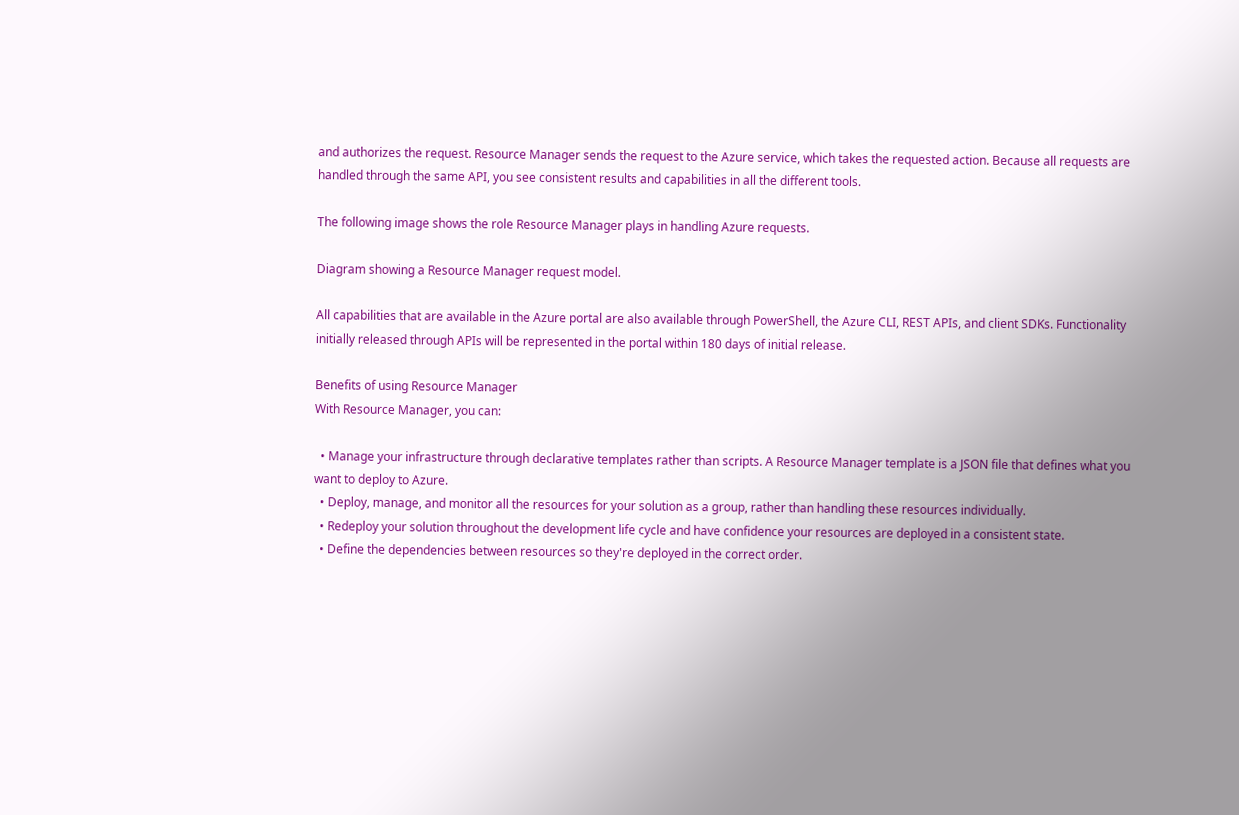and authorizes the request. Resource Manager sends the request to the Azure service, which takes the requested action. Because all requests are handled through the same API, you see consistent results and capabilities in all the different tools.

The following image shows the role Resource Manager plays in handling Azure requests.

Diagram showing a Resource Manager request model.

All capabilities that are available in the Azure portal are also available through PowerShell, the Azure CLI, REST APIs, and client SDKs. Functionality initially released through APIs will be represented in the portal within 180 days of initial release.

Benefits of using Resource Manager
With Resource Manager, you can:

  • Manage your infrastructure through declarative templates rather than scripts. A Resource Manager template is a JSON file that defines what you want to deploy to Azure.
  • Deploy, manage, and monitor all the resources for your solution as a group, rather than handling these resources individually.
  • Redeploy your solution throughout the development life cycle and have confidence your resources are deployed in a consistent state.
  • Define the dependencies between resources so they're deployed in the correct order.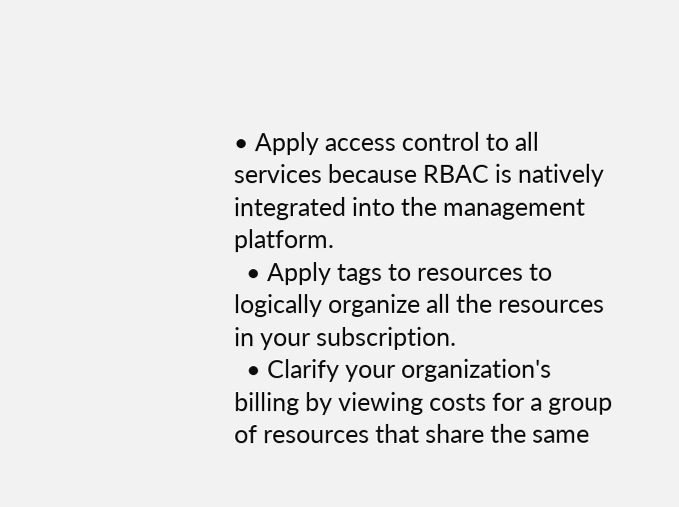• Apply access control to all services because RBAC is natively integrated into the management platform.
  • Apply tags to resources to logically organize all the resources in your subscription.
  • Clarify your organization's billing by viewing costs for a group of resources that share the same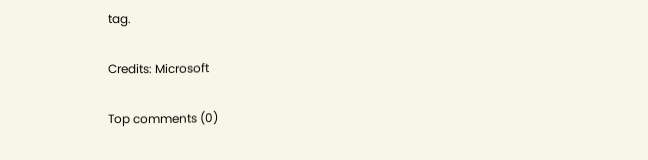tag.

Credits: Microsoft

Top comments (0)